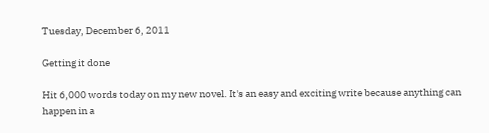Tuesday, December 6, 2011

Getting it done

Hit 6,000 words today on my new novel. It's an easy and exciting write because anything can happen in a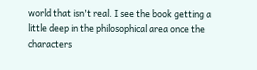world that isn't real. I see the book getting a little deep in the philosophical area once the characters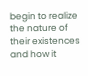begin to realize the nature of their existences and how it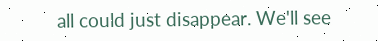all could just disappear. We'll see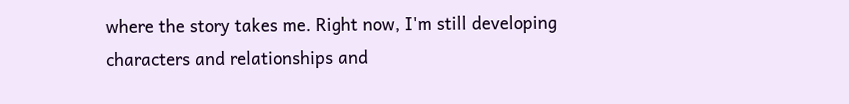where the story takes me. Right now, I'm still developing characters and relationships and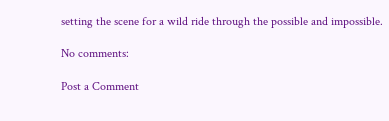setting the scene for a wild ride through the possible and impossible.

No comments:

Post a Comment